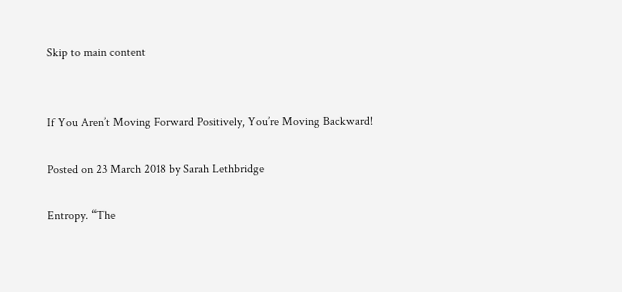Skip to main content


If You Aren’t Moving Forward Positively, You’re Moving Backward!

Posted on 23 March 2018 by Sarah Lethbridge

Entropy. “The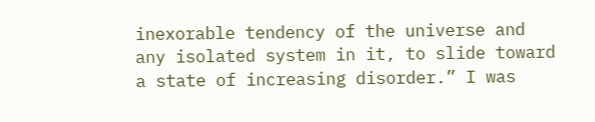inexorable tendency of the universe and any isolated system in it, to slide toward a state of increasing disorder.” I was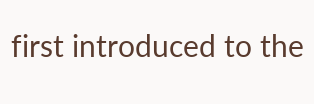first introduced to the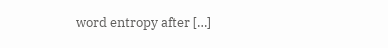word entropy after […]